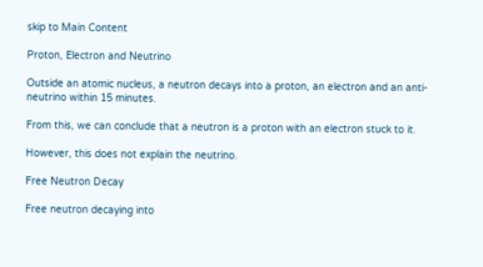skip to Main Content

Proton, Electron and Neutrino

Outside an atomic nucleus, a neutron decays into a proton, an electron and an anti-neutrino within 15 minutes.

From this, we can conclude that a neutron is a proton with an electron stuck to it.

However, this does not explain the neutrino.

Free Neutron Decay

Free neutron decaying into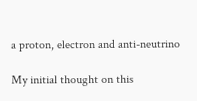a proton, electron and anti-neutrino

My initial thought on this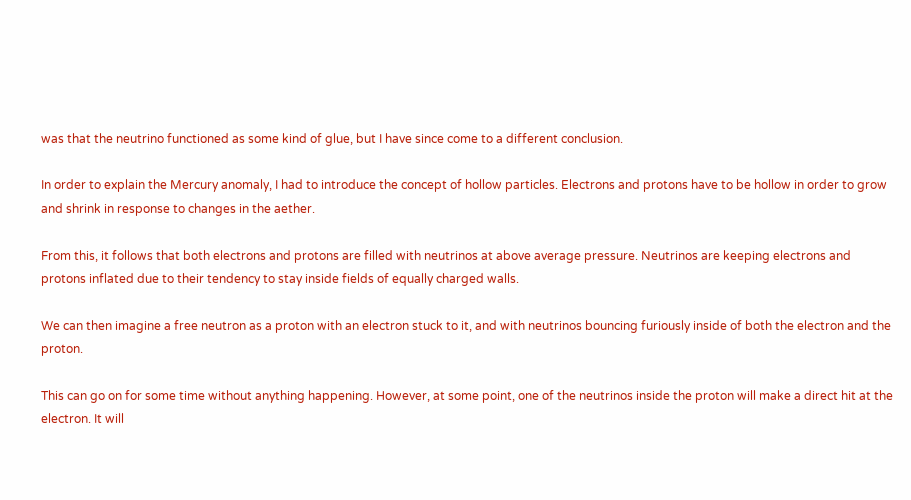was that the neutrino functioned as some kind of glue, but I have since come to a different conclusion.

In order to explain the Mercury anomaly, I had to introduce the concept of hollow particles. Electrons and protons have to be hollow in order to grow and shrink in response to changes in the aether.

From this, it follows that both electrons and protons are filled with neutrinos at above average pressure. Neutrinos are keeping electrons and protons inflated due to their tendency to stay inside fields of equally charged walls.

We can then imagine a free neutron as a proton with an electron stuck to it, and with neutrinos bouncing furiously inside of both the electron and the proton.

This can go on for some time without anything happening. However, at some point, one of the neutrinos inside the proton will make a direct hit at the electron. It will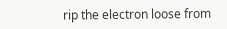rip the electron loose from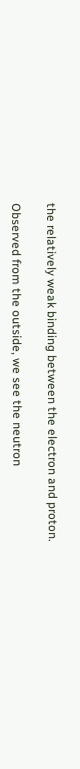the relatively weak binding between the electron and proton.

Observed from the outside, we see the neutron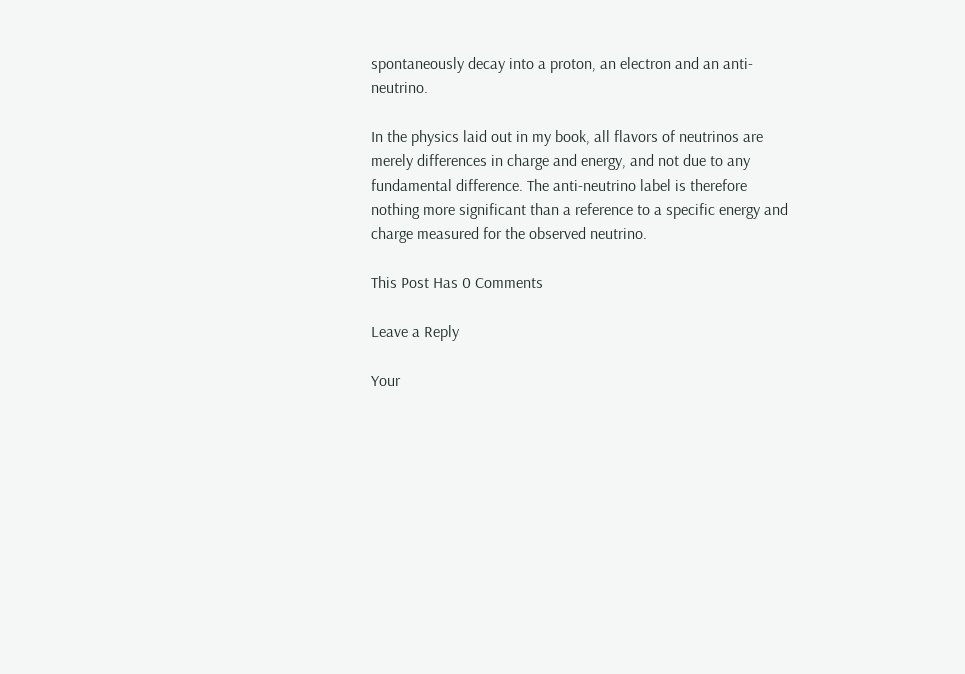spontaneously decay into a proton, an electron and an anti-neutrino.

In the physics laid out in my book, all flavors of neutrinos are merely differences in charge and energy, and not due to any fundamental difference. The anti-neutrino label is therefore nothing more significant than a reference to a specific energy and charge measured for the observed neutrino.

This Post Has 0 Comments

Leave a Reply

Your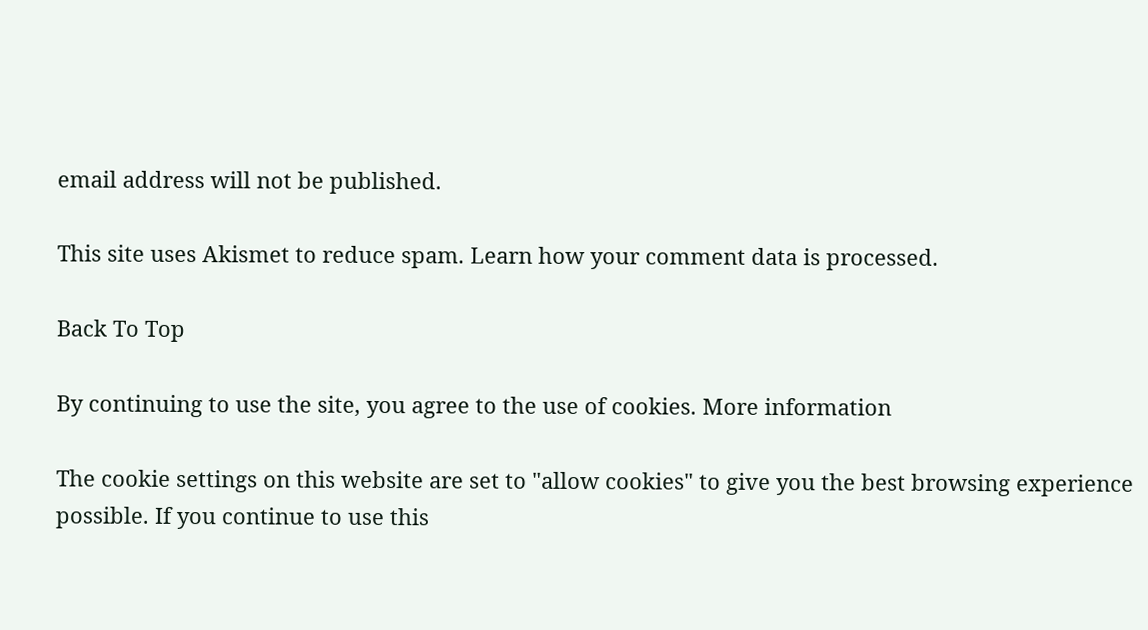email address will not be published.

This site uses Akismet to reduce spam. Learn how your comment data is processed.

Back To Top

By continuing to use the site, you agree to the use of cookies. More information

The cookie settings on this website are set to "allow cookies" to give you the best browsing experience possible. If you continue to use this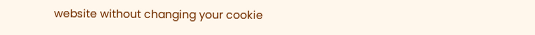website without changing your cookie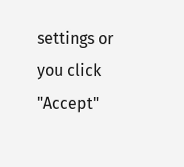settings or you click "Accept"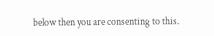below then you are consenting to this.